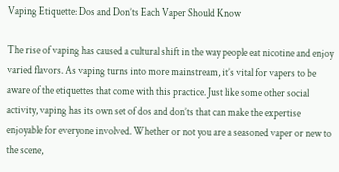Vaping Etiquette: Dos and Don’ts Each Vaper Should Know

The rise of vaping has caused a cultural shift in the way people eat nicotine and enjoy varied flavors. As vaping turns into more mainstream, it’s vital for vapers to be aware of the etiquettes that come with this practice. Just like some other social activity, vaping has its own set of dos and don’ts that can make the expertise enjoyable for everyone involved. Whether or not you are a seasoned vaper or new to the scene,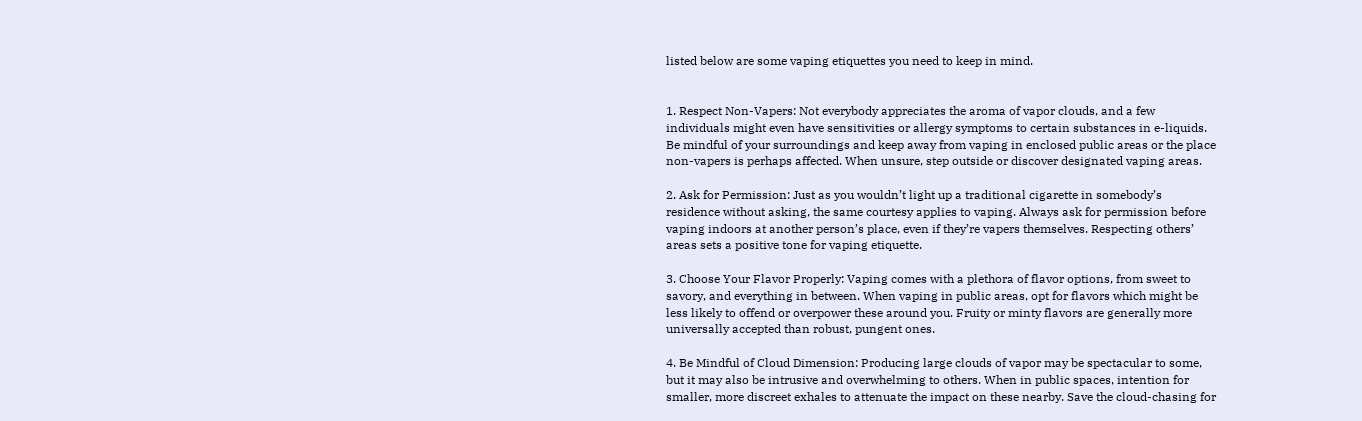listed below are some vaping etiquettes you need to keep in mind.


1. Respect Non-Vapers: Not everybody appreciates the aroma of vapor clouds, and a few individuals might even have sensitivities or allergy symptoms to certain substances in e-liquids. Be mindful of your surroundings and keep away from vaping in enclosed public areas or the place non-vapers is perhaps affected. When unsure, step outside or discover designated vaping areas.

2. Ask for Permission: Just as you wouldn’t light up a traditional cigarette in somebody’s residence without asking, the same courtesy applies to vaping. Always ask for permission before vaping indoors at another person’s place, even if they’re vapers themselves. Respecting others’ areas sets a positive tone for vaping etiquette.

3. Choose Your Flavor Properly: Vaping comes with a plethora of flavor options, from sweet to savory, and everything in between. When vaping in public areas, opt for flavors which might be less likely to offend or overpower these around you. Fruity or minty flavors are generally more universally accepted than robust, pungent ones.

4. Be Mindful of Cloud Dimension: Producing large clouds of vapor may be spectacular to some, but it may also be intrusive and overwhelming to others. When in public spaces, intention for smaller, more discreet exhales to attenuate the impact on these nearby. Save the cloud-chasing for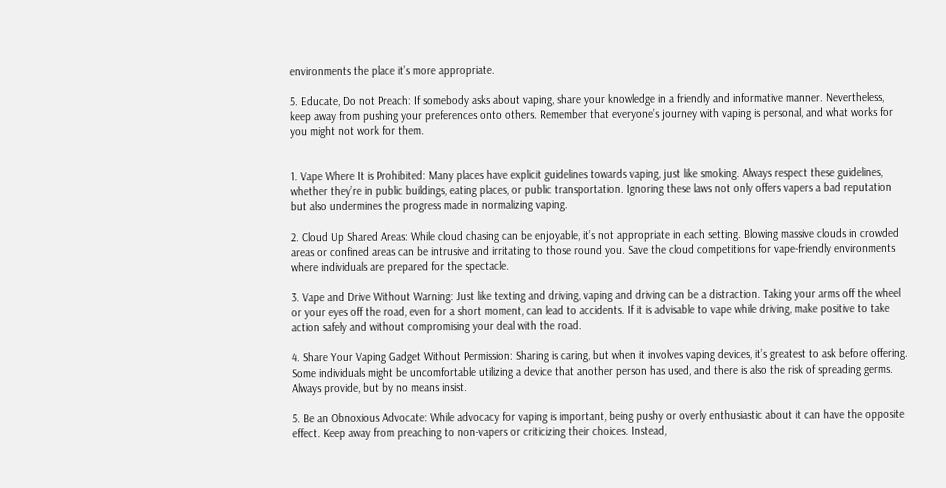environments the place it’s more appropriate.

5. Educate, Do not Preach: If somebody asks about vaping, share your knowledge in a friendly and informative manner. Nevertheless, keep away from pushing your preferences onto others. Remember that everyone’s journey with vaping is personal, and what works for you might not work for them.


1. Vape Where It is Prohibited: Many places have explicit guidelines towards vaping, just like smoking. Always respect these guidelines, whether they’re in public buildings, eating places, or public transportation. Ignoring these laws not only offers vapers a bad reputation but also undermines the progress made in normalizing vaping.

2. Cloud Up Shared Areas: While cloud chasing can be enjoyable, it’s not appropriate in each setting. Blowing massive clouds in crowded areas or confined areas can be intrusive and irritating to those round you. Save the cloud competitions for vape-friendly environments where individuals are prepared for the spectacle.

3. Vape and Drive Without Warning: Just like texting and driving, vaping and driving can be a distraction. Taking your arms off the wheel or your eyes off the road, even for a short moment, can lead to accidents. If it is advisable to vape while driving, make positive to take action safely and without compromising your deal with the road.

4. Share Your Vaping Gadget Without Permission: Sharing is caring, but when it involves vaping devices, it’s greatest to ask before offering. Some individuals might be uncomfortable utilizing a device that another person has used, and there is also the risk of spreading germs. Always provide, but by no means insist.

5. Be an Obnoxious Advocate: While advocacy for vaping is important, being pushy or overly enthusiastic about it can have the opposite effect. Keep away from preaching to non-vapers or criticizing their choices. Instead,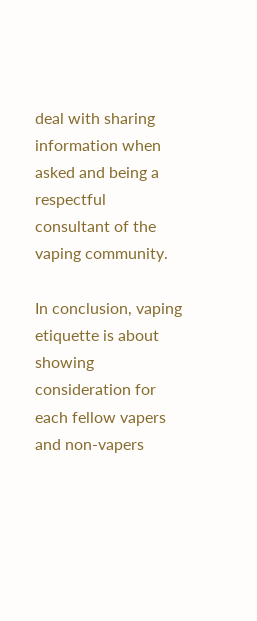deal with sharing information when asked and being a respectful consultant of the vaping community.

In conclusion, vaping etiquette is about showing consideration for each fellow vapers and non-vapers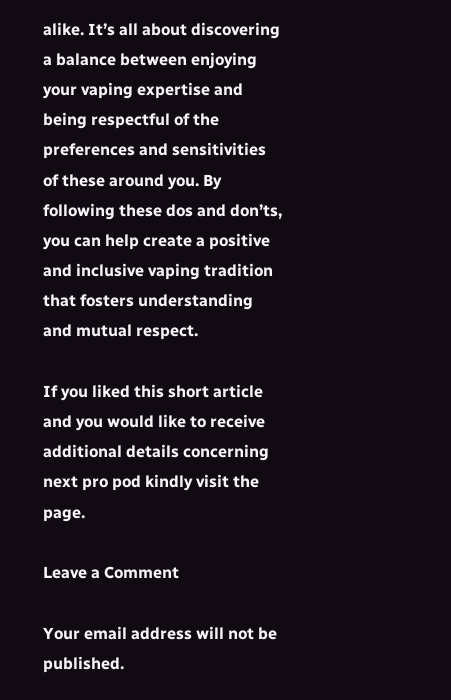alike. It’s all about discovering a balance between enjoying your vaping expertise and being respectful of the preferences and sensitivities of these around you. By following these dos and don’ts, you can help create a positive and inclusive vaping tradition that fosters understanding and mutual respect.

If you liked this short article and you would like to receive additional details concerning next pro pod kindly visit the page.

Leave a Comment

Your email address will not be published.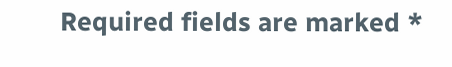Required fields are marked *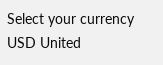Select your currency
USD United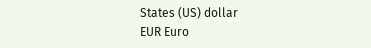States (US) dollar
EUR Euro